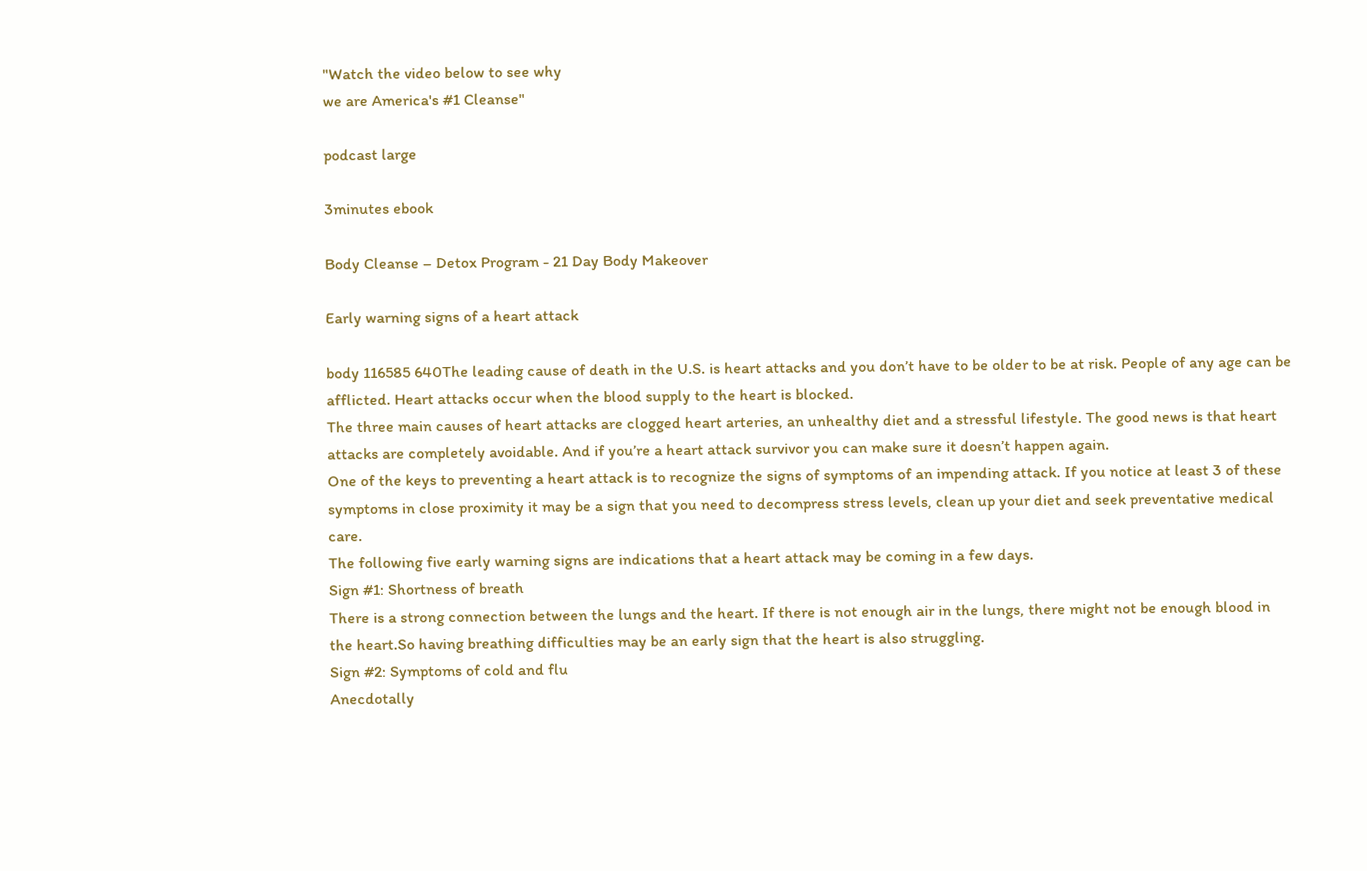"Watch the video below to see why
we are America's #1 Cleanse"

podcast large

3minutes ebook

Body Cleanse – Detox Program - 21 Day Body Makeover

Early warning signs of a heart attack

body 116585 640The leading cause of death in the U.S. is heart attacks and you don’t have to be older to be at risk. People of any age can be afflicted. Heart attacks occur when the blood supply to the heart is blocked.
The three main causes of heart attacks are clogged heart arteries, an unhealthy diet and a stressful lifestyle. The good news is that heart attacks are completely avoidable. And if you’re a heart attack survivor you can make sure it doesn’t happen again.
One of the keys to preventing a heart attack is to recognize the signs of symptoms of an impending attack. If you notice at least 3 of these symptoms in close proximity it may be a sign that you need to decompress stress levels, clean up your diet and seek preventative medical care.
The following five early warning signs are indications that a heart attack may be coming in a few days.
Sign #1: Shortness of breath
There is a strong connection between the lungs and the heart. If there is not enough air in the lungs, there might not be enough blood in the heart.So having breathing difficulties may be an early sign that the heart is also struggling.
Sign #2: Symptoms of cold and flu
Anecdotally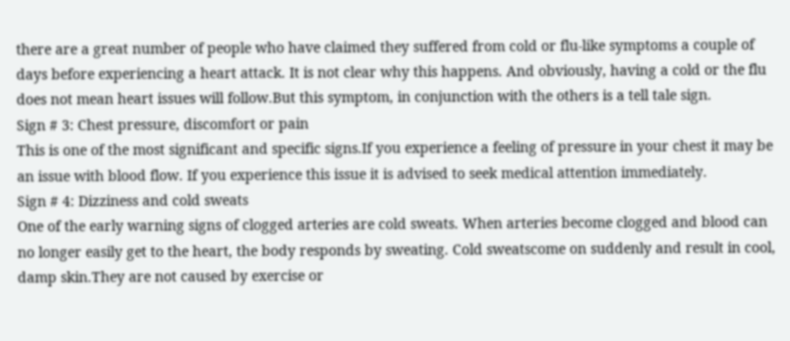there are a great number of people who have claimed they suffered from cold or flu-like symptoms a couple of days before experiencing a heart attack. It is not clear why this happens. And obviously, having a cold or the flu does not mean heart issues will follow.But this symptom, in conjunction with the others is a tell tale sign.
Sign # 3: Chest pressure, discomfort or pain
This is one of the most significant and specific signs.If you experience a feeling of pressure in your chest it may be an issue with blood flow. If you experience this issue it is advised to seek medical attention immediately.
Sign # 4: Dizziness and cold sweats
One of the early warning signs of clogged arteries are cold sweats. When arteries become clogged and blood can no longer easily get to the heart, the body responds by sweating. Cold sweatscome on suddenly and result in cool, damp skin.They are not caused by exercise or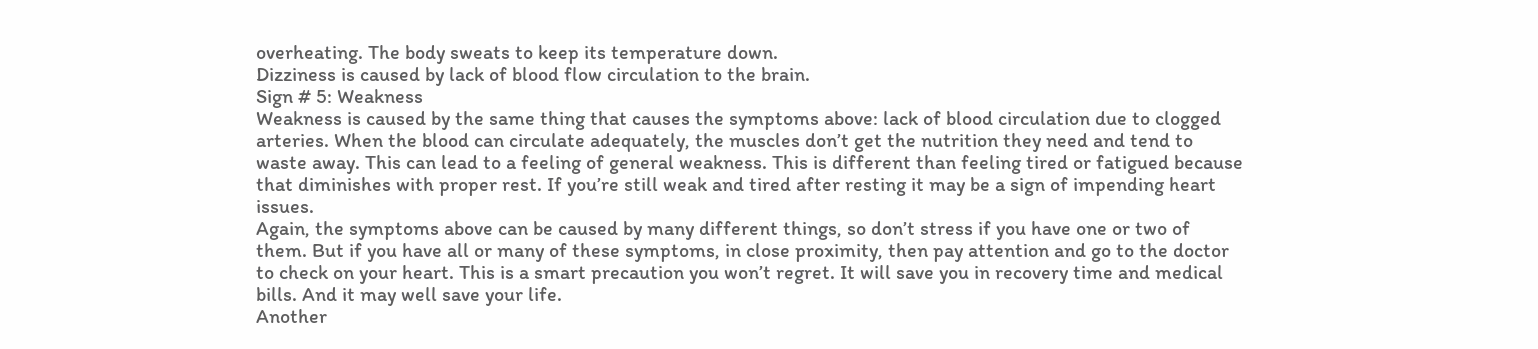overheating. The body sweats to keep its temperature down.
Dizziness is caused by lack of blood flow circulation to the brain.
Sign # 5: Weakness
Weakness is caused by the same thing that causes the symptoms above: lack of blood circulation due to clogged arteries. When the blood can circulate adequately, the muscles don’t get the nutrition they need and tend to waste away. This can lead to a feeling of general weakness. This is different than feeling tired or fatigued because that diminishes with proper rest. If you’re still weak and tired after resting it may be a sign of impending heart issues.
Again, the symptoms above can be caused by many different things, so don’t stress if you have one or two of them. But if you have all or many of these symptoms, in close proximity, then pay attention and go to the doctor to check on your heart. This is a smart precaution you won’t regret. It will save you in recovery time and medical bills. And it may well save your life.
Another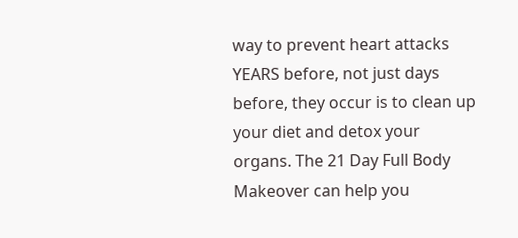way to prevent heart attacks YEARS before, not just days before, they occur is to clean up your diet and detox your organs. The 21 Day Full Body Makeover can help you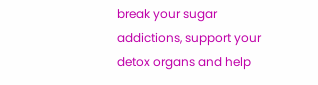break your sugar addictions, support your detox organs and help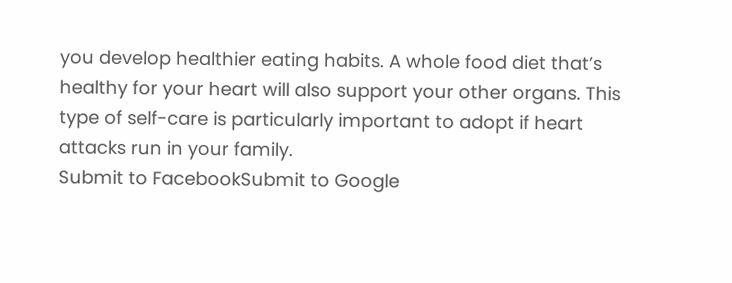you develop healthier eating habits. A whole food diet that’s healthy for your heart will also support your other organs. This type of self-care is particularly important to adopt if heart attacks run in your family.
Submit to FacebookSubmit to Google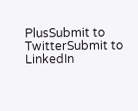PlusSubmit to TwitterSubmit to LinkedIn